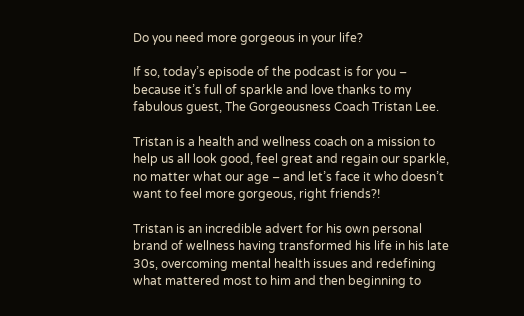Do you need more gorgeous in your life?

If so, today’s episode of the podcast is for you – because it’s full of sparkle and love thanks to my fabulous guest, The Gorgeousness Coach Tristan Lee.

Tristan is a health and wellness coach on a mission to help us all look good, feel great and regain our sparkle, no matter what our age – and let’s face it who doesn’t want to feel more gorgeous, right friends?!

Tristan is an incredible advert for his own personal brand of wellness having transformed his life in his late 30s, overcoming mental health issues and redefining what mattered most to him and then beginning to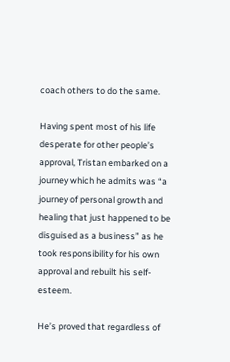coach others to do the same.

Having spent most of his life desperate for other people’s approval, Tristan embarked on a journey which he admits was “a journey of personal growth and healing that just happened to be disguised as a business” as he took responsibility for his own approval and rebuilt his self-esteem.

He’s proved that regardless of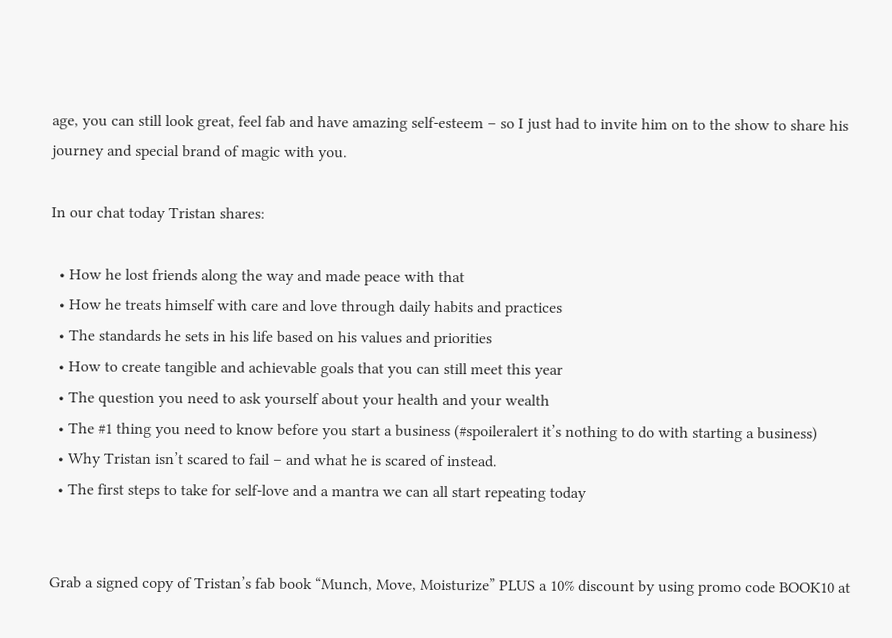age, you can still look great, feel fab and have amazing self-esteem – so I just had to invite him on to the show to share his journey and special brand of magic with you.

In our chat today Tristan shares:

  • How he lost friends along the way and made peace with that
  • How he treats himself with care and love through daily habits and practices
  • The standards he sets in his life based on his values and priorities
  • How to create tangible and achievable goals that you can still meet this year
  • The question you need to ask yourself about your health and your wealth
  • The #1 thing you need to know before you start a business (#spoileralert it’s nothing to do with starting a business)
  • Why Tristan isn’t scared to fail – and what he is scared of instead.
  • The first steps to take for self-love and a mantra we can all start repeating today


Grab a signed copy of Tristan’s fab book “Munch, Move, Moisturize” PLUS a 10% discount by using promo code BOOK10 at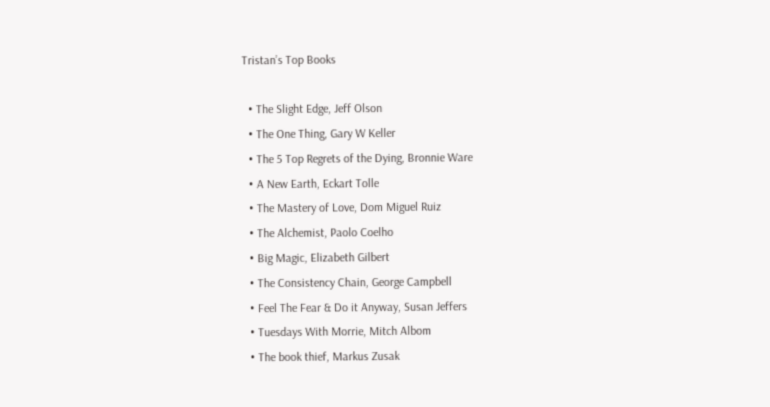Tristan’s Top Books

  • The Slight Edge, Jeff Olson
  • The One Thing, Gary W Keller
  • The 5 Top Regrets of the Dying, Bronnie Ware
  • A New Earth, Eckart Tolle
  • The Mastery of Love, Dom Miguel Ruiz
  • The Alchemist, Paolo Coelho
  • Big Magic, Elizabeth Gilbert
  • The Consistency Chain, George Campbell
  • Feel The Fear & Do it Anyway, Susan Jeffers
  • Tuesdays With Morrie, Mitch Albom
  • The book thief, Markus Zusak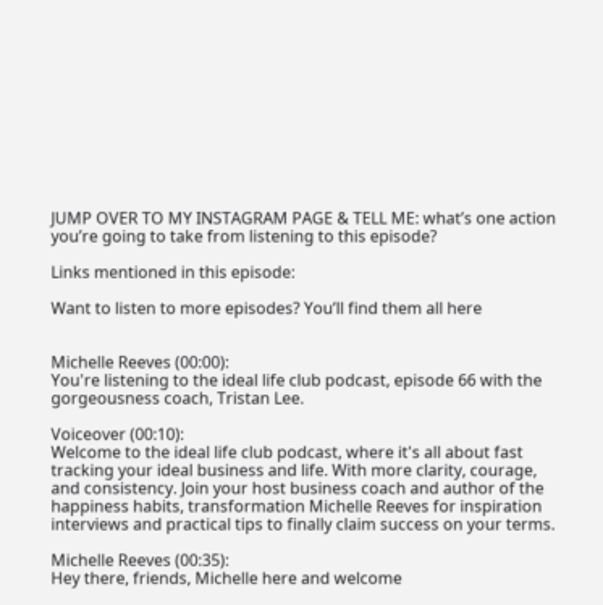JUMP OVER TO MY INSTAGRAM PAGE & TELL ME: what’s one action you’re going to take from listening to this episode?

Links mentioned in this episode:

Want to listen to more episodes? You’ll find them all here


Michelle Reeves (00:00):
You're listening to the ideal life club podcast, episode 66 with the gorgeousness coach, Tristan Lee.

Voiceover (00:10):
Welcome to the ideal life club podcast, where it's all about fast tracking your ideal business and life. With more clarity, courage, and consistency. Join your host business coach and author of the happiness habits, transformation Michelle Reeves for inspiration interviews and practical tips to finally claim success on your terms.

Michelle Reeves (00:35):
Hey there, friends, Michelle here and welcome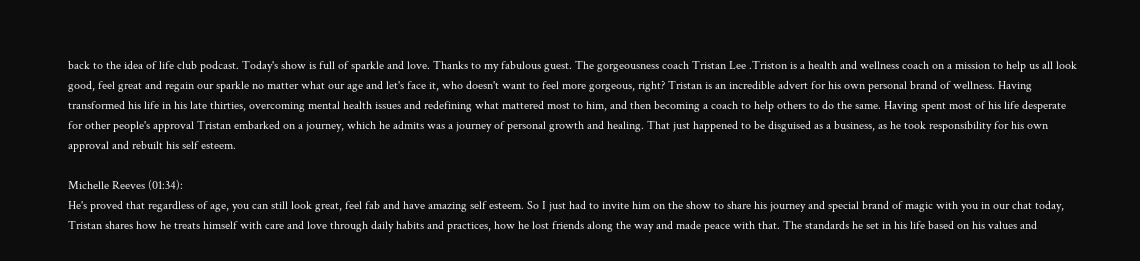back to the idea of life club podcast. Today's show is full of sparkle and love. Thanks to my fabulous guest. The gorgeousness coach Tristan Lee .Triston is a health and wellness coach on a mission to help us all look good, feel great and regain our sparkle no matter what our age and let's face it, who doesn't want to feel more gorgeous, right? Tristan is an incredible advert for his own personal brand of wellness. Having transformed his life in his late thirties, overcoming mental health issues and redefining what mattered most to him, and then becoming a coach to help others to do the same. Having spent most of his life desperate for other people's approval Tristan embarked on a journey, which he admits was a journey of personal growth and healing. That just happened to be disguised as a business, as he took responsibility for his own approval and rebuilt his self esteem.

Michelle Reeves (01:34):
He's proved that regardless of age, you can still look great, feel fab and have amazing self esteem. So I just had to invite him on the show to share his journey and special brand of magic with you in our chat today, Tristan shares how he treats himself with care and love through daily habits and practices, how he lost friends along the way and made peace with that. The standards he set in his life based on his values and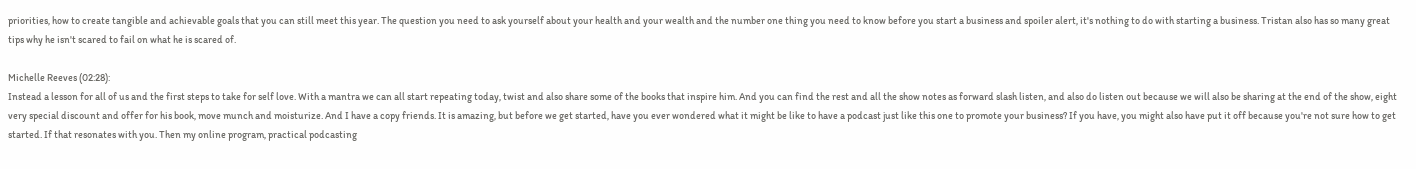priorities, how to create tangible and achievable goals that you can still meet this year. The question you need to ask yourself about your health and your wealth and the number one thing you need to know before you start a business and spoiler alert, it's nothing to do with starting a business. Tristan also has so many great tips why he isn't scared to fail on what he is scared of.

Michelle Reeves (02:28):
Instead a lesson for all of us and the first steps to take for self love. With a mantra we can all start repeating today, twist and also share some of the books that inspire him. And you can find the rest and all the show notes as forward slash listen, and also do listen out because we will also be sharing at the end of the show, eight very special discount and offer for his book, move munch and moisturize. And I have a copy friends. It is amazing, but before we get started, have you ever wondered what it might be like to have a podcast just like this one to promote your business? If you have, you might also have put it off because you're not sure how to get started. If that resonates with you. Then my online program, practical podcasting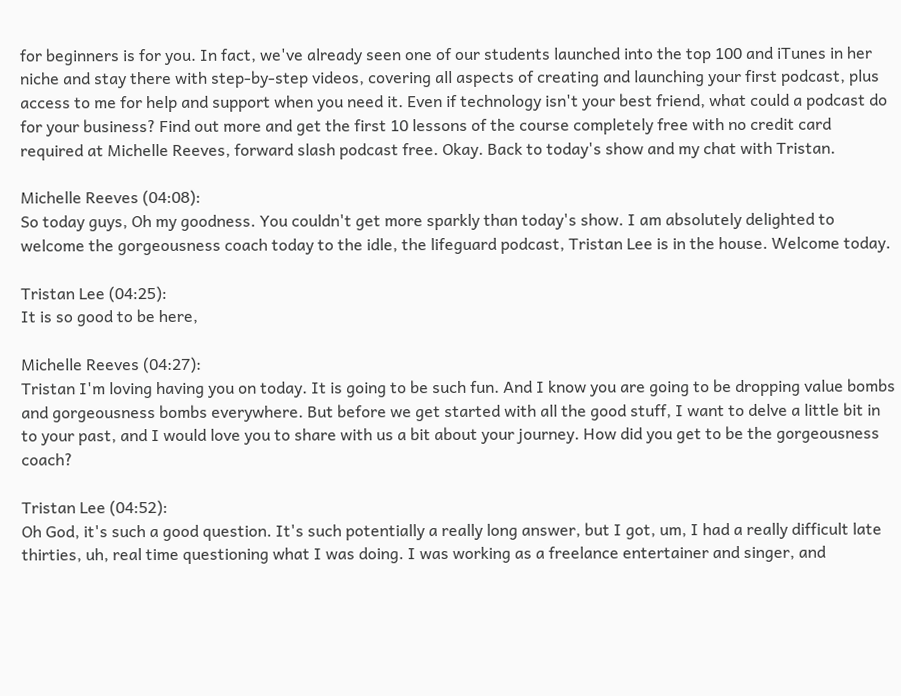for beginners is for you. In fact, we've already seen one of our students launched into the top 100 and iTunes in her niche and stay there with step-by-step videos, covering all aspects of creating and launching your first podcast, plus access to me for help and support when you need it. Even if technology isn't your best friend, what could a podcast do for your business? Find out more and get the first 10 lessons of the course completely free with no credit card required at Michelle Reeves, forward slash podcast free. Okay. Back to today's show and my chat with Tristan.

Michelle Reeves (04:08):
So today guys, Oh my goodness. You couldn't get more sparkly than today's show. I am absolutely delighted to welcome the gorgeousness coach today to the idle, the lifeguard podcast, Tristan Lee is in the house. Welcome today.

Tristan Lee (04:25):
It is so good to be here,

Michelle Reeves (04:27):
Tristan I'm loving having you on today. It is going to be such fun. And I know you are going to be dropping value bombs and gorgeousness bombs everywhere. But before we get started with all the good stuff, I want to delve a little bit in to your past, and I would love you to share with us a bit about your journey. How did you get to be the gorgeousness coach?

Tristan Lee (04:52):
Oh God, it's such a good question. It's such potentially a really long answer, but I got, um, I had a really difficult late thirties, uh, real time questioning what I was doing. I was working as a freelance entertainer and singer, and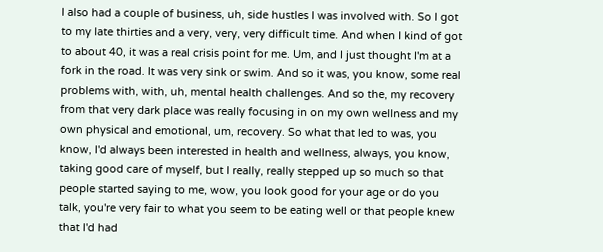I also had a couple of business, uh, side hustles I was involved with. So I got to my late thirties and a very, very, very difficult time. And when I kind of got to about 40, it was a real crisis point for me. Um, and I just thought I'm at a fork in the road. It was very sink or swim. And so it was, you know, some real problems with, with, uh, mental health challenges. And so the, my recovery from that very dark place was really focusing in on my own wellness and my own physical and emotional, um, recovery. So what that led to was, you know, I'd always been interested in health and wellness, always, you know, taking good care of myself, but I really, really stepped up so much so that people started saying to me, wow, you look good for your age or do you talk, you're very fair to what you seem to be eating well or that people knew that I'd had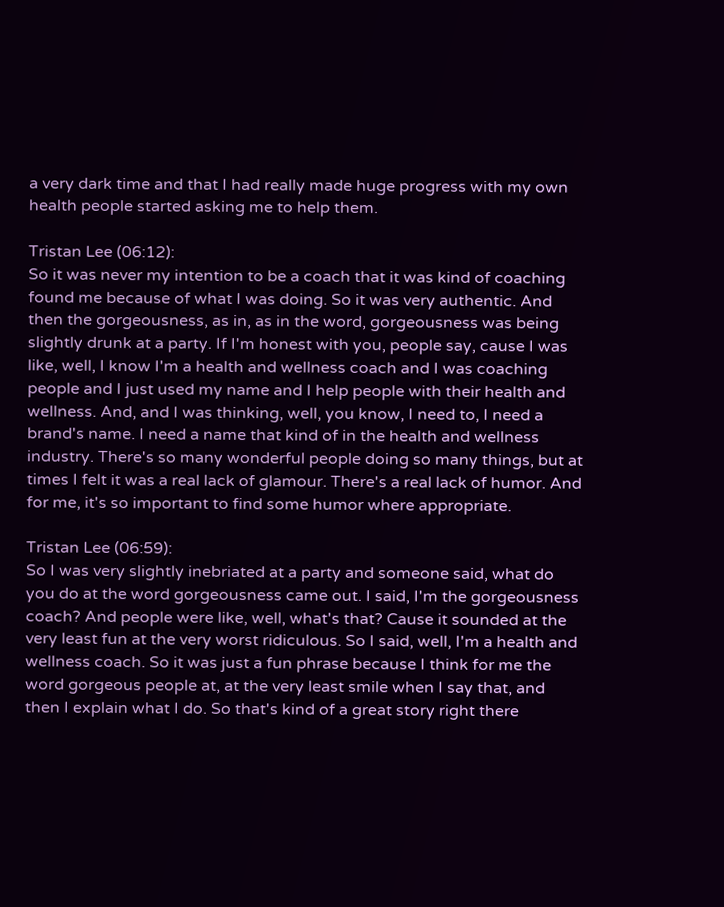a very dark time and that I had really made huge progress with my own health people started asking me to help them.

Tristan Lee (06:12):
So it was never my intention to be a coach that it was kind of coaching found me because of what I was doing. So it was very authentic. And then the gorgeousness, as in, as in the word, gorgeousness was being slightly drunk at a party. If I'm honest with you, people say, cause I was like, well, I know I'm a health and wellness coach and I was coaching people and I just used my name and I help people with their health and wellness. And, and I was thinking, well, you know, I need to, I need a brand's name. I need a name that kind of in the health and wellness industry. There's so many wonderful people doing so many things, but at times I felt it was a real lack of glamour. There's a real lack of humor. And for me, it's so important to find some humor where appropriate.

Tristan Lee (06:59):
So I was very slightly inebriated at a party and someone said, what do you do at the word gorgeousness came out. I said, I'm the gorgeousness coach? And people were like, well, what's that? Cause it sounded at the very least fun at the very worst ridiculous. So I said, well, I'm a health and wellness coach. So it was just a fun phrase because I think for me the word gorgeous people at, at the very least smile when I say that, and then I explain what I do. So that's kind of a great story right there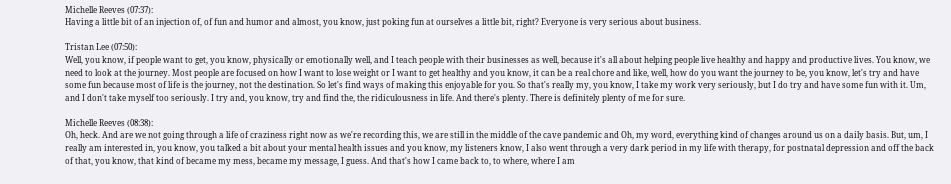Michelle Reeves (07:37):
Having a little bit of an injection of, of fun and humor and almost, you know, just poking fun at ourselves a little bit, right? Everyone is very serious about business.

Tristan Lee (07:50):
Well, you know, if people want to get, you know, physically or emotionally well, and I teach people with their businesses as well, because it's all about helping people live healthy and happy and productive lives. You know, we need to look at the journey. Most people are focused on how I want to lose weight or I want to get healthy and you know, it can be a real chore and like, well, how do you want the journey to be, you know, let's try and have some fun because most of life is the journey, not the destination. So let's find ways of making this enjoyable for you. So that's really my, you know, I take my work very seriously, but I do try and have some fun with it. Um, and I don't take myself too seriously. I try and, you know, try and find the, the ridiculousness in life. And there's plenty. There is definitely plenty of me for sure.

Michelle Reeves (08:38):
Oh, heck. And are we not going through a life of craziness right now as we're recording this, we are still in the middle of the cave pandemic and Oh, my word, everything kind of changes around us on a daily basis. But, um, I really am interested in, you know, you talked a bit about your mental health issues and you know, my listeners know, I also went through a very dark period in my life with therapy, for postnatal depression and off the back of that, you know, that kind of became my mess, became my message, I guess. And that's how I came back to, to where, where I am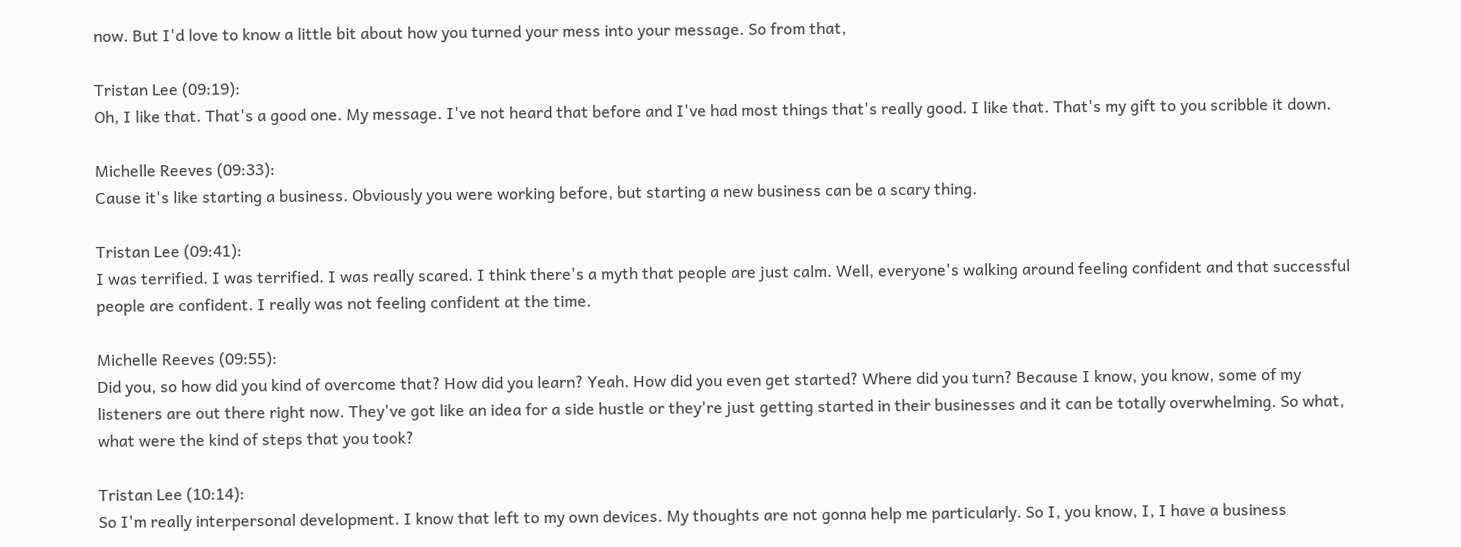now. But I'd love to know a little bit about how you turned your mess into your message. So from that,

Tristan Lee (09:19):
Oh, I like that. That's a good one. My message. I've not heard that before and I've had most things that's really good. I like that. That's my gift to you scribble it down.

Michelle Reeves (09:33):
Cause it's like starting a business. Obviously you were working before, but starting a new business can be a scary thing.

Tristan Lee (09:41):
I was terrified. I was terrified. I was really scared. I think there's a myth that people are just calm. Well, everyone's walking around feeling confident and that successful people are confident. I really was not feeling confident at the time.

Michelle Reeves (09:55):
Did you, so how did you kind of overcome that? How did you learn? Yeah. How did you even get started? Where did you turn? Because I know, you know, some of my listeners are out there right now. They've got like an idea for a side hustle or they're just getting started in their businesses and it can be totally overwhelming. So what, what were the kind of steps that you took?

Tristan Lee (10:14):
So I'm really interpersonal development. I know that left to my own devices. My thoughts are not gonna help me particularly. So I, you know, I, I have a business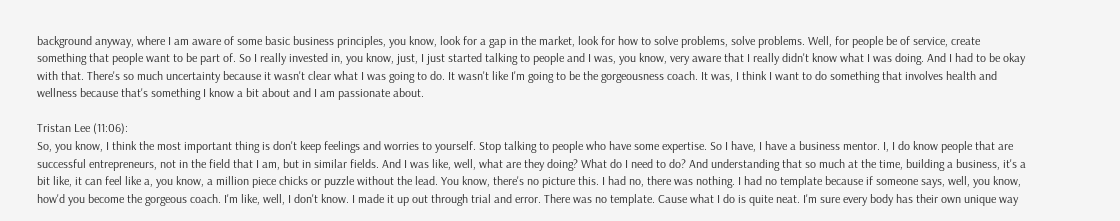background anyway, where I am aware of some basic business principles, you know, look for a gap in the market, look for how to solve problems, solve problems. Well, for people be of service, create something that people want to be part of. So I really invested in, you know, just, I just started talking to people and I was, you know, very aware that I really didn't know what I was doing. And I had to be okay with that. There's so much uncertainty because it wasn't clear what I was going to do. It wasn't like I'm going to be the gorgeousness coach. It was, I think I want to do something that involves health and wellness because that's something I know a bit about and I am passionate about.

Tristan Lee (11:06):
So, you know, I think the most important thing is don't keep feelings and worries to yourself. Stop talking to people who have some expertise. So I have, I have a business mentor. I, I do know people that are successful entrepreneurs, not in the field that I am, but in similar fields. And I was like, well, what are they doing? What do I need to do? And understanding that so much at the time, building a business, it's a bit like, it can feel like a, you know, a million piece chicks or puzzle without the lead. You know, there's no picture this. I had no, there was nothing. I had no template because if someone says, well, you know, how'd you become the gorgeous coach. I'm like, well, I don't know. I made it up out through trial and error. There was no template. Cause what I do is quite neat. I'm sure every body has their own unique way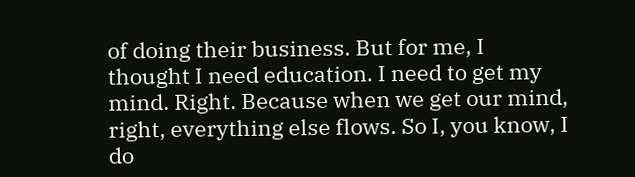of doing their business. But for me, I thought I need education. I need to get my mind. Right. Because when we get our mind, right, everything else flows. So I, you know, I do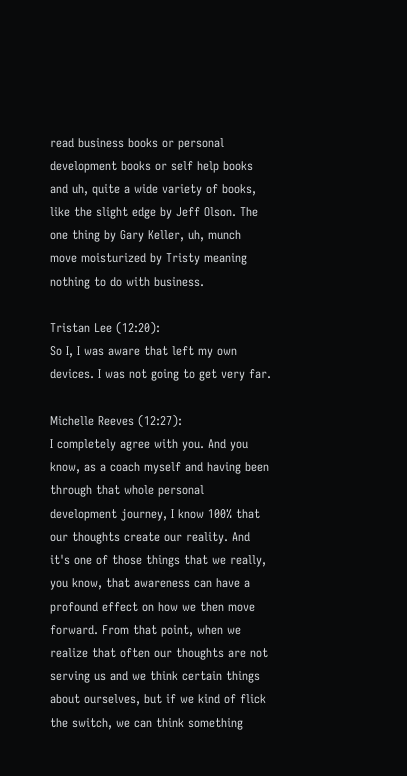read business books or personal development books or self help books and uh, quite a wide variety of books, like the slight edge by Jeff Olson. The one thing by Gary Keller, uh, munch move moisturized by Tristy meaning nothing to do with business.

Tristan Lee (12:20):
So I, I was aware that left my own devices. I was not going to get very far.

Michelle Reeves (12:27):
I completely agree with you. And you know, as a coach myself and having been through that whole personal development journey, I know 100% that our thoughts create our reality. And it's one of those things that we really, you know, that awareness can have a profound effect on how we then move forward. From that point, when we realize that often our thoughts are not serving us and we think certain things about ourselves, but if we kind of flick the switch, we can think something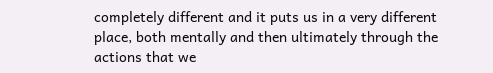completely different and it puts us in a very different place, both mentally and then ultimately through the actions that we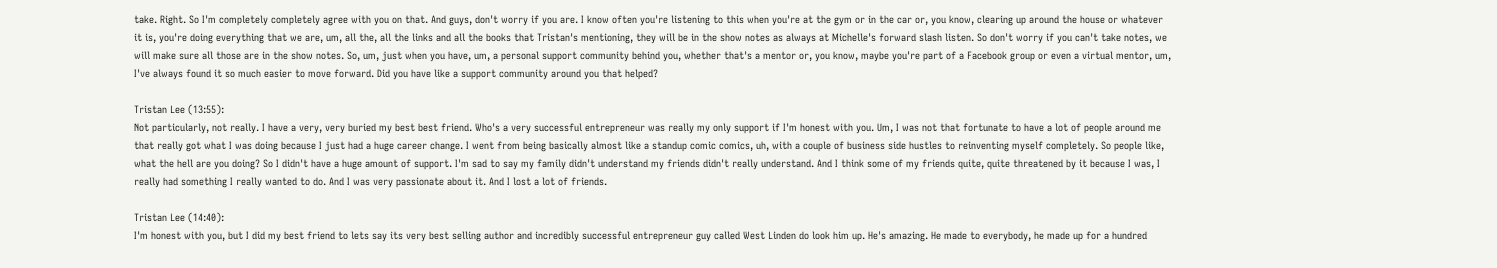take. Right. So I'm completely completely agree with you on that. And guys, don't worry if you are. I know often you're listening to this when you're at the gym or in the car or, you know, clearing up around the house or whatever it is, you're doing everything that we are, um, all the, all the links and all the books that Tristan's mentioning, they will be in the show notes as always at Michelle's forward slash listen. So don't worry if you can't take notes, we will make sure all those are in the show notes. So, um, just when you have, um, a personal support community behind you, whether that's a mentor or, you know, maybe you're part of a Facebook group or even a virtual mentor, um, I've always found it so much easier to move forward. Did you have like a support community around you that helped?

Tristan Lee (13:55):
Not particularly, not really. I have a very, very buried my best best friend. Who's a very successful entrepreneur was really my only support if I'm honest with you. Um, I was not that fortunate to have a lot of people around me that really got what I was doing because I just had a huge career change. I went from being basically almost like a standup comic comics, uh, with a couple of business side hustles to reinventing myself completely. So people like, what the hell are you doing? So I didn't have a huge amount of support. I'm sad to say my family didn't understand my friends didn't really understand. And I think some of my friends quite, quite threatened by it because I was, I really had something I really wanted to do. And I was very passionate about it. And I lost a lot of friends.

Tristan Lee (14:40):
I'm honest with you, but I did my best friend to lets say its very best selling author and incredibly successful entrepreneur guy called West Linden do look him up. He's amazing. He made to everybody, he made up for a hundred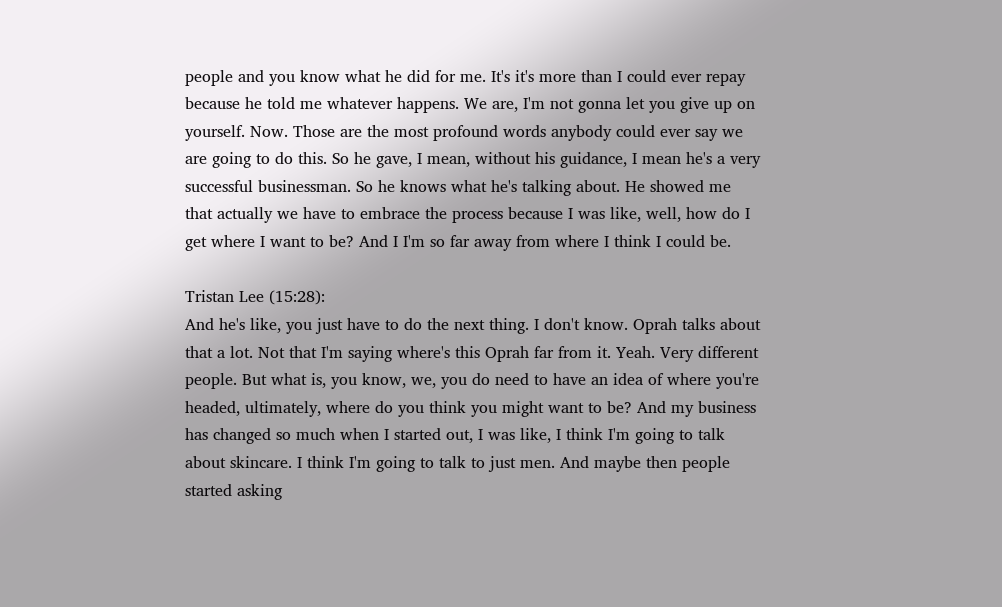people and you know what he did for me. It's it's more than I could ever repay because he told me whatever happens. We are, I'm not gonna let you give up on yourself. Now. Those are the most profound words anybody could ever say we are going to do this. So he gave, I mean, without his guidance, I mean he's a very successful businessman. So he knows what he's talking about. He showed me that actually we have to embrace the process because I was like, well, how do I get where I want to be? And I I'm so far away from where I think I could be.

Tristan Lee (15:28):
And he's like, you just have to do the next thing. I don't know. Oprah talks about that a lot. Not that I'm saying where's this Oprah far from it. Yeah. Very different people. But what is, you know, we, you do need to have an idea of where you're headed, ultimately, where do you think you might want to be? And my business has changed so much when I started out, I was like, I think I'm going to talk about skincare. I think I'm going to talk to just men. And maybe then people started asking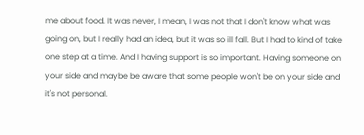me about food. It was never, I mean, I was not that I don't know what was going on, but I really had an idea, but it was so ill fall. But I had to kind of take one step at a time. And I having support is so important. Having someone on your side and maybe be aware that some people won't be on your side and it's not personal.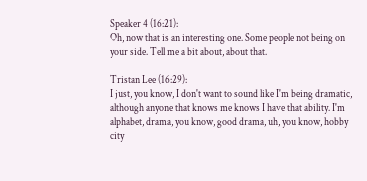Speaker 4 (16:21):
Oh, now that is an interesting one. Some people not being on your side. Tell me a bit about, about that.

Tristan Lee (16:29):
I just, you know, I don't want to sound like I'm being dramatic, although anyone that knows me knows I have that ability. I'm alphabet, drama, you know, good drama, uh, you know, hobby city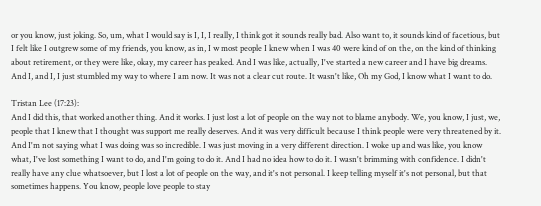or you know, just joking. So, um, what I would say is I, I, I really, I think got it sounds really bad. Also want to, it sounds kind of facetious, but I felt like I outgrew some of my friends, you know, as in, I w most people I knew when I was 40 were kind of on the, on the kind of thinking about retirement, or they were like, okay, my career has peaked. And I was like, actually, I've started a new career and I have big dreams. And I, and I, I just stumbled my way to where I am now. It was not a clear cut route. It wasn't like, Oh my God, I know what I want to do.

Tristan Lee (17:23):
And I did this, that worked another thing. And it works. I just lost a lot of people on the way not to blame anybody. We, you know, I just, we, people that I knew that I thought was support me really deserves. And it was very difficult because I think people were very threatened by it. And I'm not saying what I was doing was so incredible. I was just moving in a very different direction. I woke up and was like, you know what, I've lost something I want to do, and I'm going to do it. And I had no idea how to do it. I wasn't brimming with confidence. I didn't really have any clue whatsoever, but I lost a lot of people on the way, and it's not personal. I keep telling myself it's not personal, but that sometimes happens. You know, people love people to stay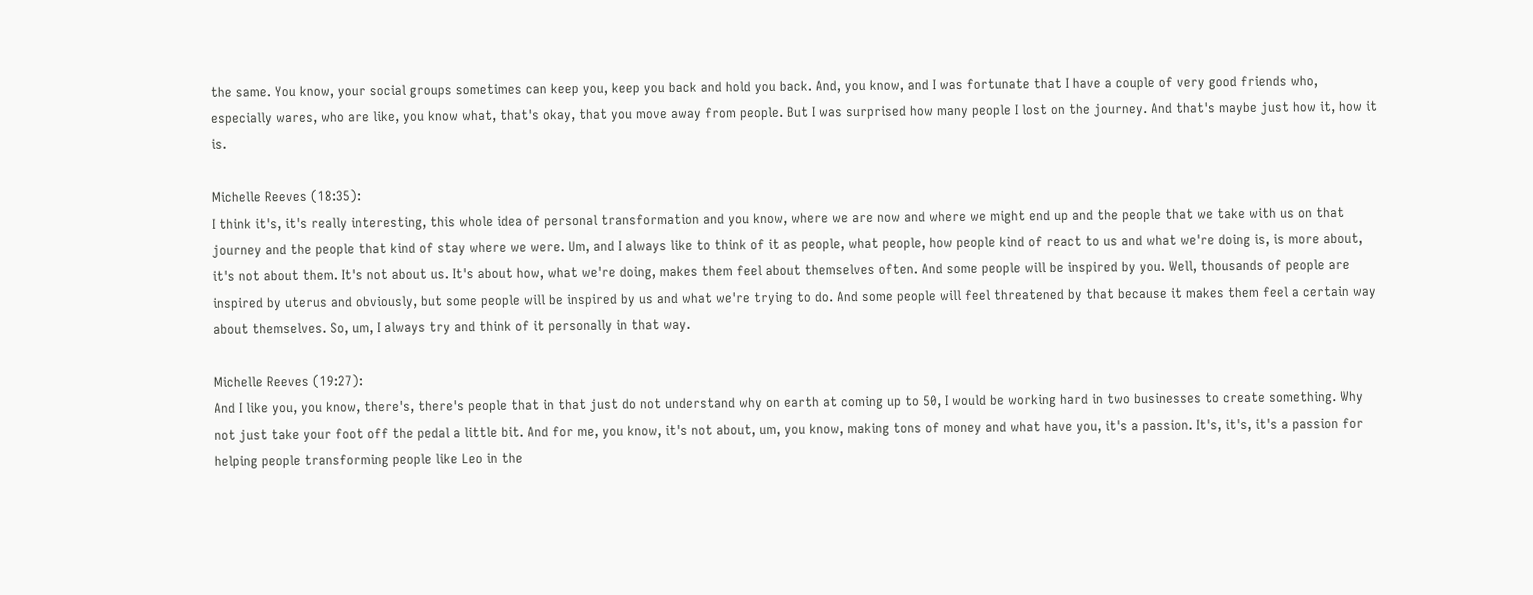the same. You know, your social groups sometimes can keep you, keep you back and hold you back. And, you know, and I was fortunate that I have a couple of very good friends who, especially wares, who are like, you know what, that's okay, that you move away from people. But I was surprised how many people I lost on the journey. And that's maybe just how it, how it is.

Michelle Reeves (18:35):
I think it's, it's really interesting, this whole idea of personal transformation and you know, where we are now and where we might end up and the people that we take with us on that journey and the people that kind of stay where we were. Um, and I always like to think of it as people, what people, how people kind of react to us and what we're doing is, is more about, it's not about them. It's not about us. It's about how, what we're doing, makes them feel about themselves often. And some people will be inspired by you. Well, thousands of people are inspired by uterus and obviously, but some people will be inspired by us and what we're trying to do. And some people will feel threatened by that because it makes them feel a certain way about themselves. So, um, I always try and think of it personally in that way.

Michelle Reeves (19:27):
And I like you, you know, there's, there's people that in that just do not understand why on earth at coming up to 50, I would be working hard in two businesses to create something. Why not just take your foot off the pedal a little bit. And for me, you know, it's not about, um, you know, making tons of money and what have you, it's a passion. It's, it's, it's a passion for helping people transforming people like Leo in the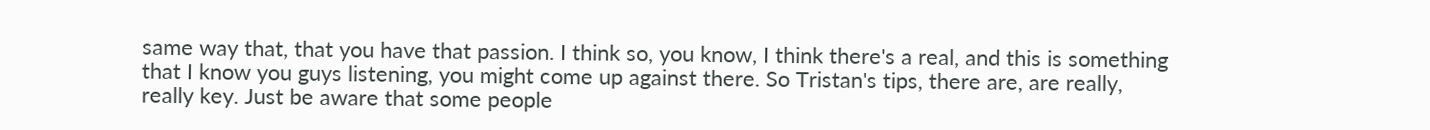same way that, that you have that passion. I think so, you know, I think there's a real, and this is something that I know you guys listening, you might come up against there. So Tristan's tips, there are, are really, really key. Just be aware that some people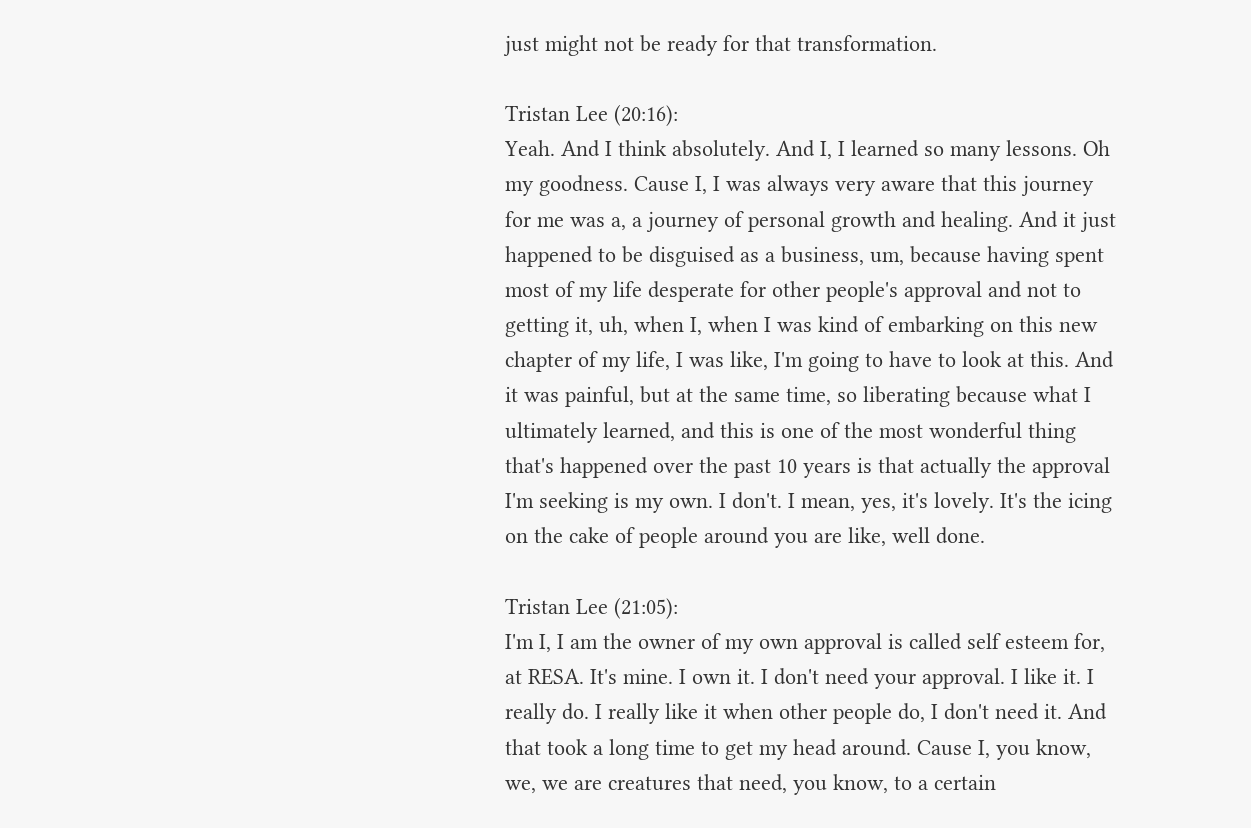just might not be ready for that transformation.

Tristan Lee (20:16):
Yeah. And I think absolutely. And I, I learned so many lessons. Oh my goodness. Cause I, I was always very aware that this journey for me was a, a journey of personal growth and healing. And it just happened to be disguised as a business, um, because having spent most of my life desperate for other people's approval and not to getting it, uh, when I, when I was kind of embarking on this new chapter of my life, I was like, I'm going to have to look at this. And it was painful, but at the same time, so liberating because what I ultimately learned, and this is one of the most wonderful thing that's happened over the past 10 years is that actually the approval I'm seeking is my own. I don't. I mean, yes, it's lovely. It's the icing on the cake of people around you are like, well done.

Tristan Lee (21:05):
I'm I, I am the owner of my own approval is called self esteem for, at RESA. It's mine. I own it. I don't need your approval. I like it. I really do. I really like it when other people do, I don't need it. And that took a long time to get my head around. Cause I, you know, we, we are creatures that need, you know, to a certain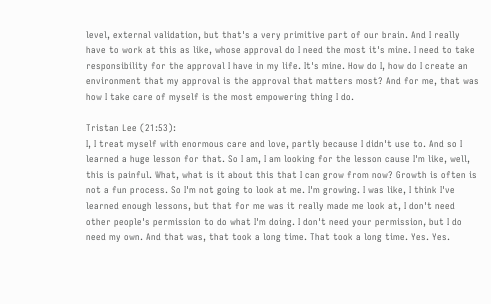level, external validation, but that's a very primitive part of our brain. And I really have to work at this as like, whose approval do I need the most it's mine. I need to take responsibility for the approval I have in my life. It's mine. How do I, how do I create an environment that my approval is the approval that matters most? And for me, that was how I take care of myself is the most empowering thing I do.

Tristan Lee (21:53):
I, I treat myself with enormous care and love, partly because I didn't use to. And so I learned a huge lesson for that. So I am, I am looking for the lesson cause I'm like, well, this is painful. What, what is it about this that I can grow from now? Growth is often is not a fun process. So I'm not going to look at me. I'm growing. I was like, I think I've learned enough lessons, but that for me was it really made me look at, I don't need other people's permission to do what I'm doing. I don't need your permission, but I do need my own. And that was, that took a long time. That took a long time. Yes. Yes.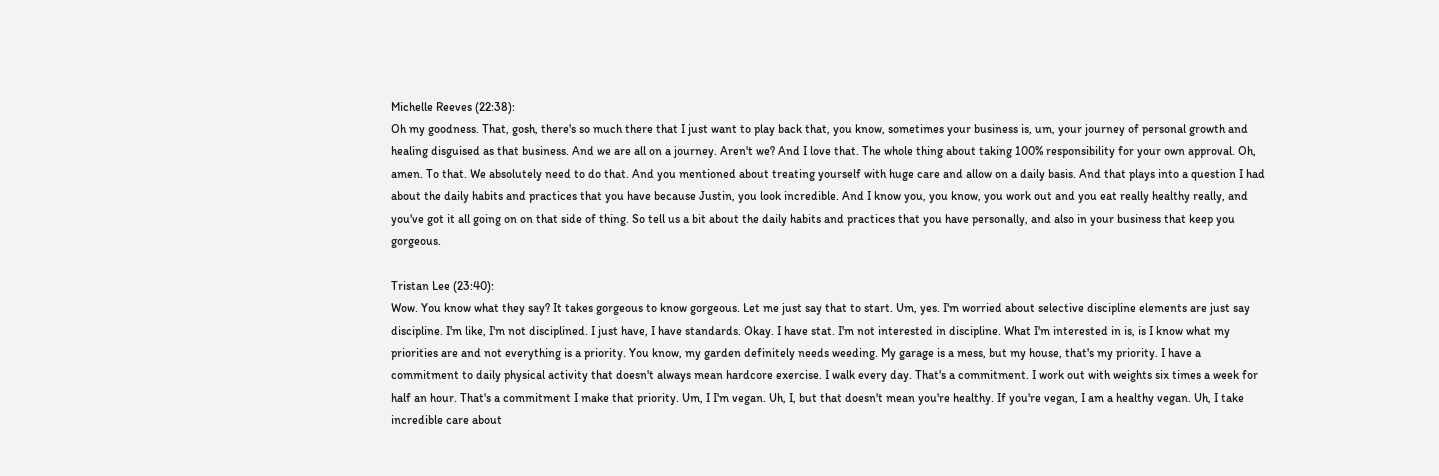Michelle Reeves (22:38):
Oh my goodness. That, gosh, there's so much there that I just want to play back that, you know, sometimes your business is, um, your journey of personal growth and healing disguised as that business. And we are all on a journey. Aren't we? And I love that. The whole thing about taking 100% responsibility for your own approval. Oh, amen. To that. We absolutely need to do that. And you mentioned about treating yourself with huge care and allow on a daily basis. And that plays into a question I had about the daily habits and practices that you have because Justin, you look incredible. And I know you, you know, you work out and you eat really healthy really, and you've got it all going on on that side of thing. So tell us a bit about the daily habits and practices that you have personally, and also in your business that keep you gorgeous.

Tristan Lee (23:40):
Wow. You know what they say? It takes gorgeous to know gorgeous. Let me just say that to start. Um, yes. I'm worried about selective discipline elements are just say discipline. I'm like, I'm not disciplined. I just have, I have standards. Okay. I have stat. I'm not interested in discipline. What I'm interested in is, is I know what my priorities are and not everything is a priority. You know, my garden definitely needs weeding. My garage is a mess, but my house, that's my priority. I have a commitment to daily physical activity that doesn't always mean hardcore exercise. I walk every day. That's a commitment. I work out with weights six times a week for half an hour. That's a commitment I make that priority. Um, I I'm vegan. Uh, I, but that doesn't mean you're healthy. If you're vegan, I am a healthy vegan. Uh, I take incredible care about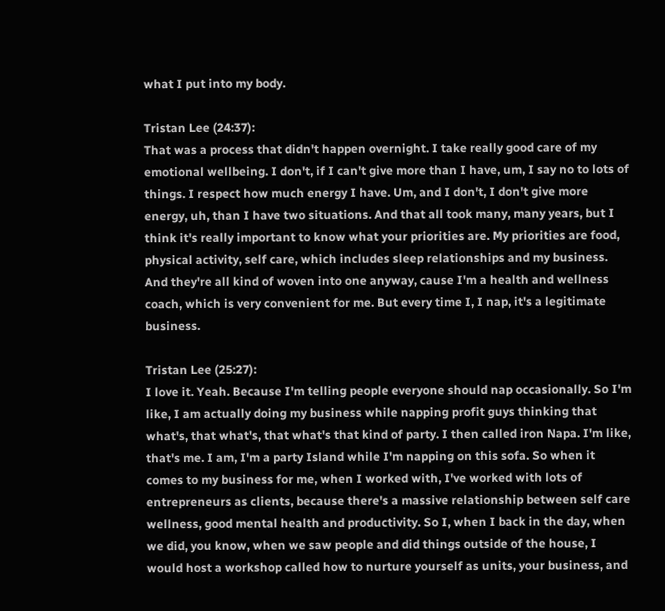what I put into my body.

Tristan Lee (24:37):
That was a process that didn't happen overnight. I take really good care of my emotional wellbeing. I don't, if I can't give more than I have, um, I say no to lots of things. I respect how much energy I have. Um, and I don't, I don't give more energy, uh, than I have two situations. And that all took many, many years, but I think it's really important to know what your priorities are. My priorities are food, physical activity, self care, which includes sleep relationships and my business. And they're all kind of woven into one anyway, cause I'm a health and wellness coach, which is very convenient for me. But every time I, I nap, it's a legitimate business.

Tristan Lee (25:27):
I love it. Yeah. Because I'm telling people everyone should nap occasionally. So I'm like, I am actually doing my business while napping profit guys thinking that what's, that what's, that what's that kind of party. I then called iron Napa. I'm like, that's me. I am, I'm a party Island while I'm napping on this sofa. So when it comes to my business for me, when I worked with, I've worked with lots of entrepreneurs as clients, because there's a massive relationship between self care wellness, good mental health and productivity. So I, when I back in the day, when we did, you know, when we saw people and did things outside of the house, I would host a workshop called how to nurture yourself as units, your business, and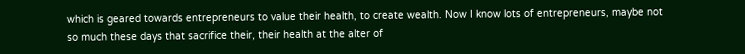which is geared towards entrepreneurs to value their health, to create wealth. Now I know lots of entrepreneurs, maybe not so much these days that sacrifice their, their health at the alter of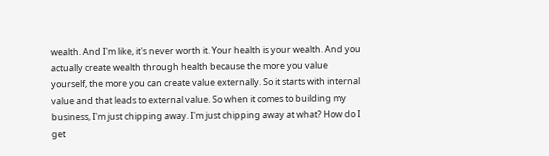wealth. And I'm like, it's never worth it. Your health is your wealth. And you actually create wealth through health because the more you value yourself, the more you can create value externally. So it starts with internal value and that leads to external value. So when it comes to building my business, I'm just chipping away. I'm just chipping away at what? How do I get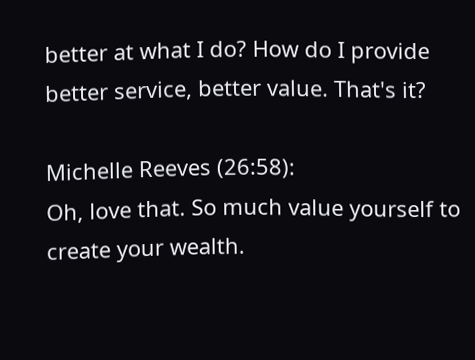better at what I do? How do I provide better service, better value. That's it?

Michelle Reeves (26:58):
Oh, love that. So much value yourself to create your wealth.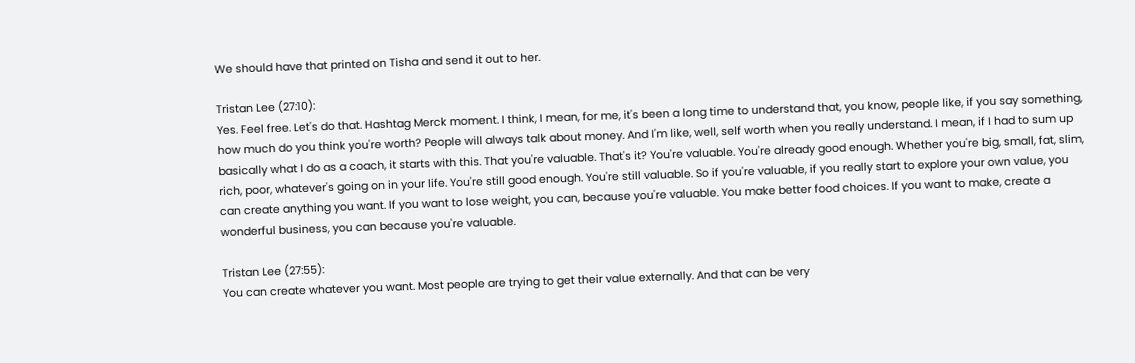We should have that printed on Tisha and send it out to her.

Tristan Lee (27:10):
Yes. Feel free. Let's do that. Hashtag Merck moment. I think, I mean, for me, it's been a long time to understand that, you know, people like, if you say something, how much do you think you're worth? People will always talk about money. And I'm like, well, self worth when you really understand. I mean, if I had to sum up basically what I do as a coach, it starts with this. That you're valuable. That's it? You're valuable. You're already good enough. Whether you're big, small, fat, slim, rich, poor, whatever's going on in your life. You're still good enough. You're still valuable. So if you're valuable, if you really start to explore your own value, you can create anything you want. If you want to lose weight, you can, because you're valuable. You make better food choices. If you want to make, create a wonderful business, you can because you're valuable.

Tristan Lee (27:55):
You can create whatever you want. Most people are trying to get their value externally. And that can be very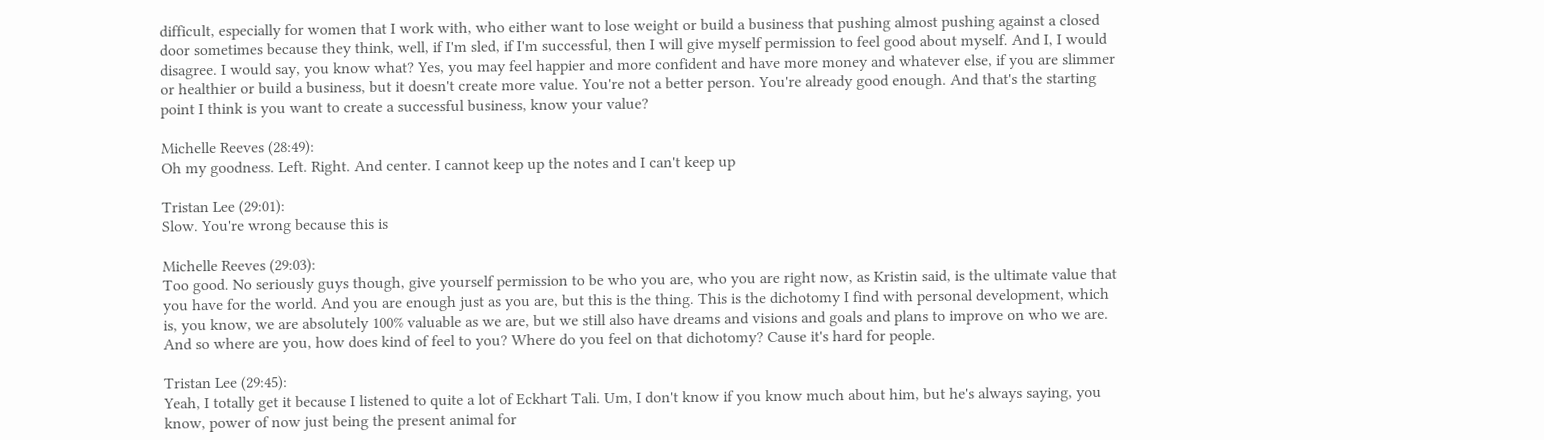difficult, especially for women that I work with, who either want to lose weight or build a business that pushing almost pushing against a closed door sometimes because they think, well, if I'm sled, if I'm successful, then I will give myself permission to feel good about myself. And I, I would disagree. I would say, you know what? Yes, you may feel happier and more confident and have more money and whatever else, if you are slimmer or healthier or build a business, but it doesn't create more value. You're not a better person. You're already good enough. And that's the starting point I think is you want to create a successful business, know your value?

Michelle Reeves (28:49):
Oh my goodness. Left. Right. And center. I cannot keep up the notes and I can't keep up

Tristan Lee (29:01):
Slow. You're wrong because this is

Michelle Reeves (29:03):
Too good. No seriously guys though, give yourself permission to be who you are, who you are right now, as Kristin said, is the ultimate value that you have for the world. And you are enough just as you are, but this is the thing. This is the dichotomy I find with personal development, which is, you know, we are absolutely 100% valuable as we are, but we still also have dreams and visions and goals and plans to improve on who we are. And so where are you, how does kind of feel to you? Where do you feel on that dichotomy? Cause it's hard for people.

Tristan Lee (29:45):
Yeah, I totally get it because I listened to quite a lot of Eckhart Tali. Um, I don't know if you know much about him, but he's always saying, you know, power of now just being the present animal for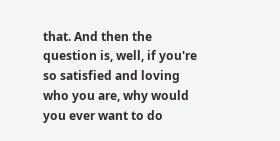that. And then the question is, well, if you're so satisfied and loving who you are, why would you ever want to do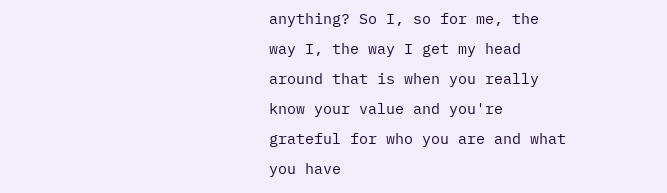anything? So I, so for me, the way I, the way I get my head around that is when you really know your value and you're grateful for who you are and what you have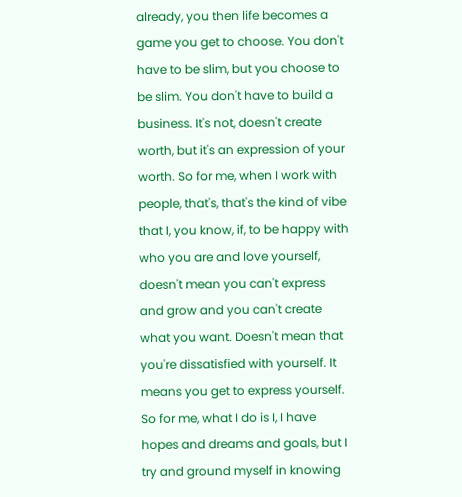already, you then life becomes a game you get to choose. You don't have to be slim, but you choose to be slim. You don't have to build a business. It's not, doesn't create worth, but it's an expression of your worth. So for me, when I work with people, that's, that's the kind of vibe that I, you know, if, to be happy with who you are and love yourself, doesn't mean you can't express and grow and you can't create what you want. Doesn't mean that you're dissatisfied with yourself. It means you get to express yourself. So for me, what I do is I, I have hopes and dreams and goals, but I try and ground myself in knowing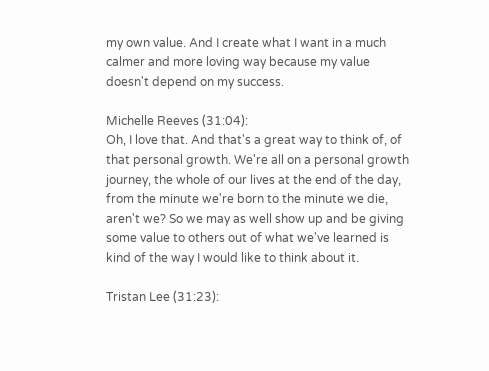my own value. And I create what I want in a much calmer and more loving way because my value doesn't depend on my success.

Michelle Reeves (31:04):
Oh, I love that. And that's a great way to think of, of that personal growth. We're all on a personal growth journey, the whole of our lives at the end of the day, from the minute we're born to the minute we die, aren't we? So we may as well show up and be giving some value to others out of what we've learned is kind of the way I would like to think about it.

Tristan Lee (31:23):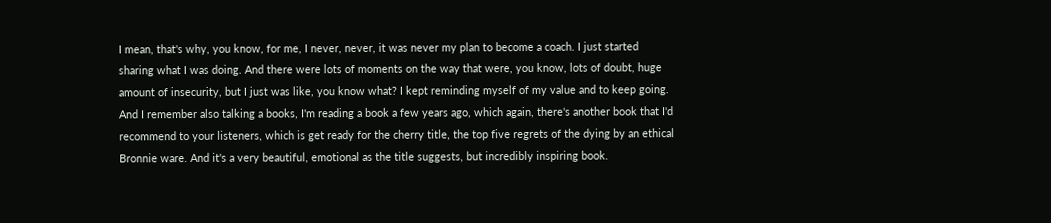I mean, that's why, you know, for me, I never, never, it was never my plan to become a coach. I just started sharing what I was doing. And there were lots of moments on the way that were, you know, lots of doubt, huge amount of insecurity, but I just was like, you know what? I kept reminding myself of my value and to keep going. And I remember also talking a books, I'm reading a book a few years ago, which again, there's another book that I'd recommend to your listeners, which is get ready for the cherry title, the top five regrets of the dying by an ethical Bronnie ware. And it's a very beautiful, emotional as the title suggests, but incredibly inspiring book.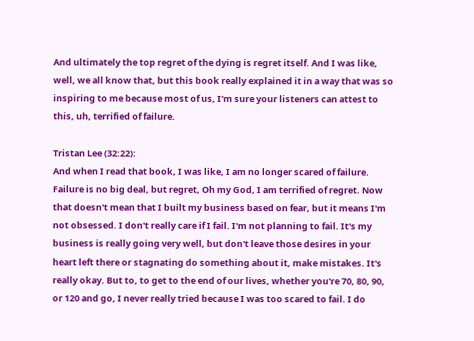And ultimately the top regret of the dying is regret itself. And I was like, well, we all know that, but this book really explained it in a way that was so inspiring to me because most of us, I'm sure your listeners can attest to this, uh, terrified of failure.

Tristan Lee (32:22):
And when I read that book, I was like, I am no longer scared of failure. Failure is no big deal, but regret, Oh my God, I am terrified of regret. Now that doesn't mean that I built my business based on fear, but it means I'm not obsessed. I don't really care if I fail. I'm not planning to fail. It's my business is really going very well, but don't leave those desires in your heart left there or stagnating do something about it, make mistakes. It's really okay. But to, to get to the end of our lives, whether you're 70, 80, 90, or 120 and go, I never really tried because I was too scared to fail. I do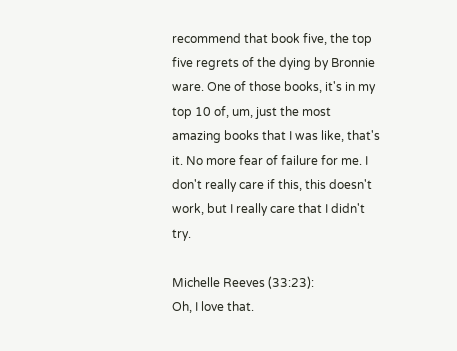recommend that book five, the top five regrets of the dying by Bronnie ware. One of those books, it's in my top 10 of, um, just the most amazing books that I was like, that's it. No more fear of failure for me. I don't really care if this, this doesn't work, but I really care that I didn't try.

Michelle Reeves (33:23):
Oh, I love that.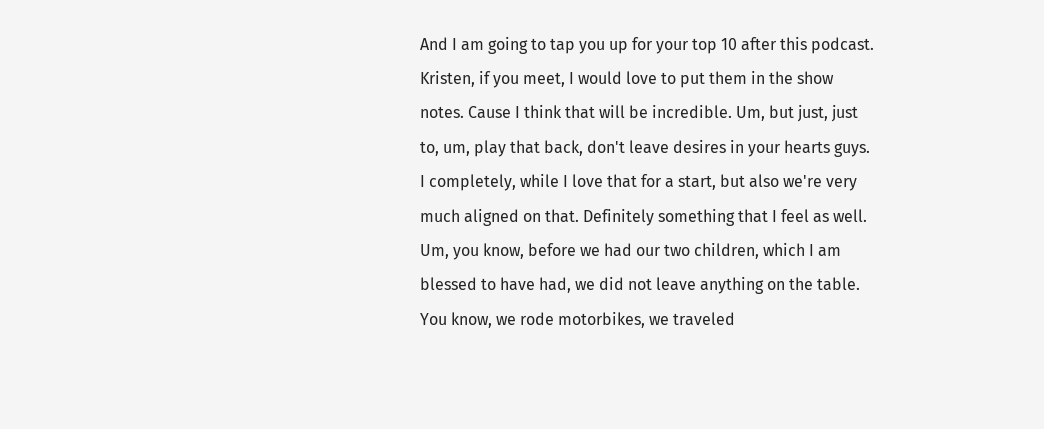And I am going to tap you up for your top 10 after this podcast. Kristen, if you meet, I would love to put them in the show notes. Cause I think that will be incredible. Um, but just, just to, um, play that back, don't leave desires in your hearts guys. I completely, while I love that for a start, but also we're very much aligned on that. Definitely something that I feel as well. Um, you know, before we had our two children, which I am blessed to have had, we did not leave anything on the table. You know, we rode motorbikes, we traveled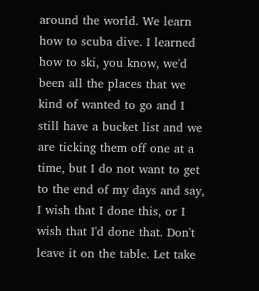around the world. We learn how to scuba dive. I learned how to ski, you know, we'd been all the places that we kind of wanted to go and I still have a bucket list and we are ticking them off one at a time, but I do not want to get to the end of my days and say, I wish that I done this, or I wish that I'd done that. Don't leave it on the table. Let take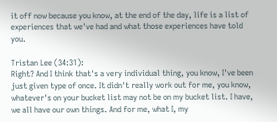it off now because you know, at the end of the day, life is a list of experiences that we've had and what those experiences have told you.

Tristan Lee (34:31):
Right? And I think that's a very individual thing, you know, I've been just given type of once. It didn't really work out for me, you know, whatever's on your bucket list may not be on my bucket list. I have, we all have our own things. And for me, what I, my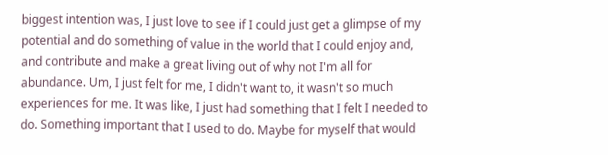biggest intention was, I just love to see if I could just get a glimpse of my potential and do something of value in the world that I could enjoy and, and contribute and make a great living out of why not I'm all for abundance. Um, I just felt for me, I didn't want to, it wasn't so much experiences for me. It was like, I just had something that I felt I needed to do. Something important that I used to do. Maybe for myself that would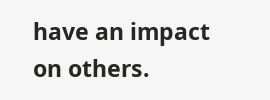have an impact on others.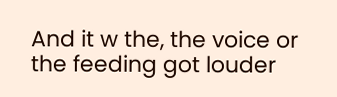And it w the, the voice or the feeding got louder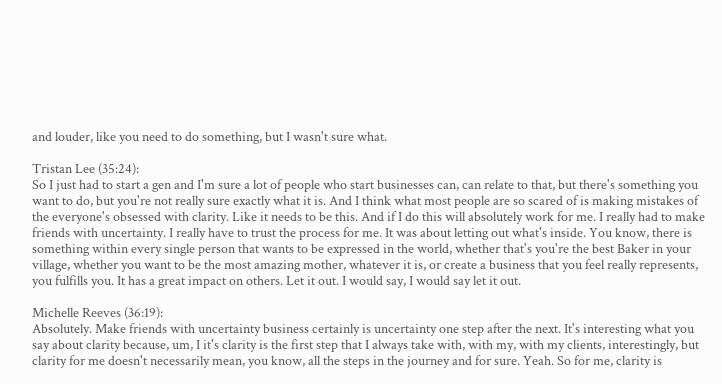and louder, like you need to do something, but I wasn't sure what.

Tristan Lee (35:24):
So I just had to start a gen and I'm sure a lot of people who start businesses can, can relate to that, but there's something you want to do, but you're not really sure exactly what it is. And I think what most people are so scared of is making mistakes of the everyone's obsessed with clarity. Like it needs to be this. And if I do this will absolutely work for me. I really had to make friends with uncertainty. I really have to trust the process for me. It was about letting out what's inside. You know, there is something within every single person that wants to be expressed in the world, whether that's you're the best Baker in your village, whether you want to be the most amazing mother, whatever it is, or create a business that you feel really represents, you fulfills you. It has a great impact on others. Let it out. I would say, I would say let it out.

Michelle Reeves (36:19):
Absolutely. Make friends with uncertainty business certainly is uncertainty one step after the next. It's interesting what you say about clarity because, um, I it's clarity is the first step that I always take with, with my, with my clients, interestingly, but clarity for me doesn't necessarily mean, you know, all the steps in the journey and for sure. Yeah. So for me, clarity is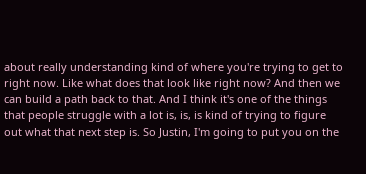about really understanding kind of where you're trying to get to right now. Like what does that look like right now? And then we can build a path back to that. And I think it's one of the things that people struggle with a lot is, is, is kind of trying to figure out what that next step is. So Justin, I'm going to put you on the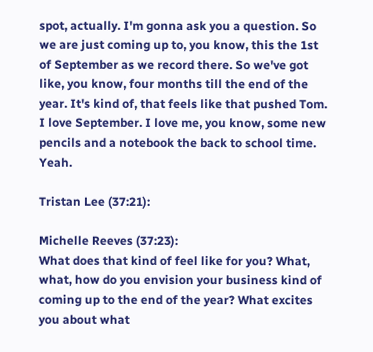spot, actually. I'm gonna ask you a question. So we are just coming up to, you know, this the 1st of September as we record there. So we've got like, you know, four months till the end of the year. It's kind of, that feels like that pushed Tom. I love September. I love me, you know, some new pencils and a notebook the back to school time. Yeah.

Tristan Lee (37:21):

Michelle Reeves (37:23):
What does that kind of feel like for you? What, what, how do you envision your business kind of coming up to the end of the year? What excites you about what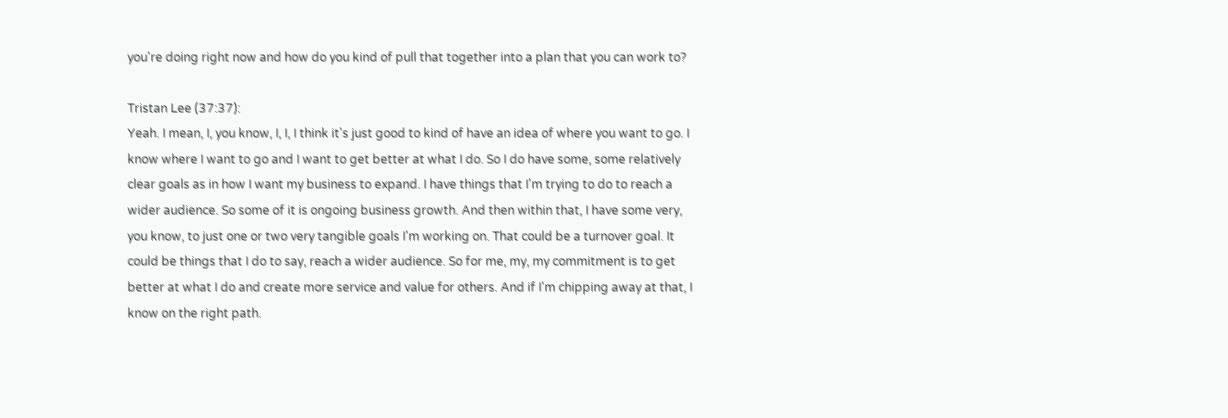you're doing right now and how do you kind of pull that together into a plan that you can work to?

Tristan Lee (37:37):
Yeah. I mean, I, you know, I, I, I think it's just good to kind of have an idea of where you want to go. I know where I want to go and I want to get better at what I do. So I do have some, some relatively clear goals as in how I want my business to expand. I have things that I'm trying to do to reach a wider audience. So some of it is ongoing business growth. And then within that, I have some very, you know, to just one or two very tangible goals I'm working on. That could be a turnover goal. It could be things that I do to say, reach a wider audience. So for me, my, my commitment is to get better at what I do and create more service and value for others. And if I'm chipping away at that, I know on the right path.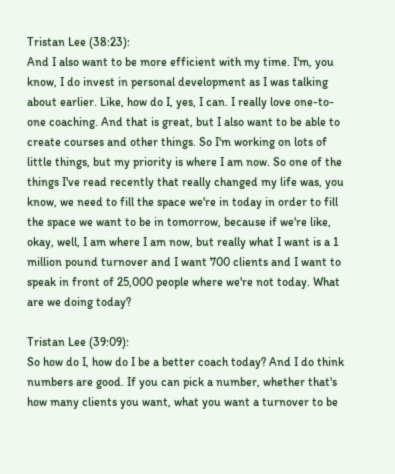Tristan Lee (38:23):
And I also want to be more efficient with my time. I'm, you know, I do invest in personal development as I was talking about earlier. Like, how do I, yes, I can. I really love one-to-one coaching. And that is great, but I also want to be able to create courses and other things. So I'm working on lots of little things, but my priority is where I am now. So one of the things I've read recently that really changed my life was, you know, we need to fill the space we're in today in order to fill the space we want to be in tomorrow, because if we're like, okay, well, I am where I am now, but really what I want is a 1 million pound turnover and I want 700 clients and I want to speak in front of 25,000 people where we're not today. What are we doing today?

Tristan Lee (39:09):
So how do I, how do I be a better coach today? And I do think numbers are good. If you can pick a number, whether that's how many clients you want, what you want a turnover to be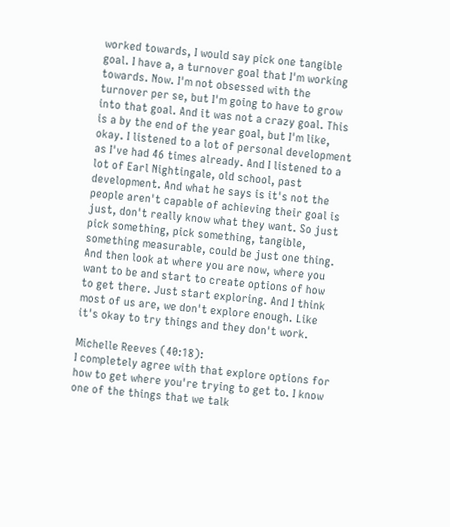worked towards, I would say pick one tangible goal. I have a, a turnover goal that I'm working towards. Now. I'm not obsessed with the turnover per se, but I'm going to have to grow into that goal. And it was not a crazy goal. This is a by the end of the year goal, but I'm like, okay. I listened to a lot of personal development as I've had 46 times already. And I listened to a lot of Earl Nightingale, old school, past development. And what he says is it's not the people aren't capable of achieving their goal is just, don't really know what they want. So just pick something, pick something, tangible, something measurable, could be just one thing. And then look at where you are now, where you want to be and start to create options of how to get there. Just start exploring. And I think most of us are, we don't explore enough. Like it's okay to try things and they don't work.

Michelle Reeves (40:18):
I completely agree with that explore options for how to get where you're trying to get to. I know one of the things that we talk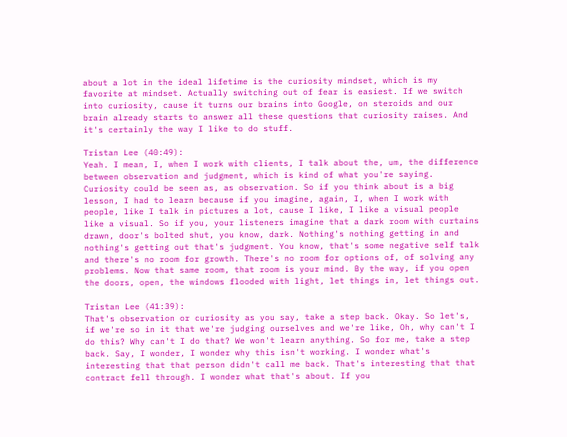about a lot in the ideal lifetime is the curiosity mindset, which is my favorite at mindset. Actually switching out of fear is easiest. If we switch into curiosity, cause it turns our brains into Google, on steroids and our brain already starts to answer all these questions that curiosity raises. And it's certainly the way I like to do stuff.

Tristan Lee (40:49):
Yeah. I mean, I, when I work with clients, I talk about the, um, the difference between observation and judgment, which is kind of what you're saying. Curiosity could be seen as, as observation. So if you think about is a big lesson, I had to learn because if you imagine, again, I, when I work with people, like I talk in pictures a lot, cause I like, I like a visual people like a visual. So if you, your listeners imagine that a dark room with curtains drawn, door's bolted shut, you know, dark. Nothing's nothing getting in and nothing's getting out that's judgment. You know, that's some negative self talk and there's no room for growth. There's no room for options of, of solving any problems. Now that same room, that room is your mind. By the way, if you open the doors, open, the windows flooded with light, let things in, let things out.

Tristan Lee (41:39):
That's observation or curiosity as you say, take a step back. Okay. So let's, if we're so in it that we're judging ourselves and we're like, Oh, why can't I do this? Why can't I do that? We won't learn anything. So for me, take a step back. Say, I wonder, I wonder why this isn't working. I wonder what's interesting that that person didn't call me back. That's interesting that that contract fell through. I wonder what that's about. If you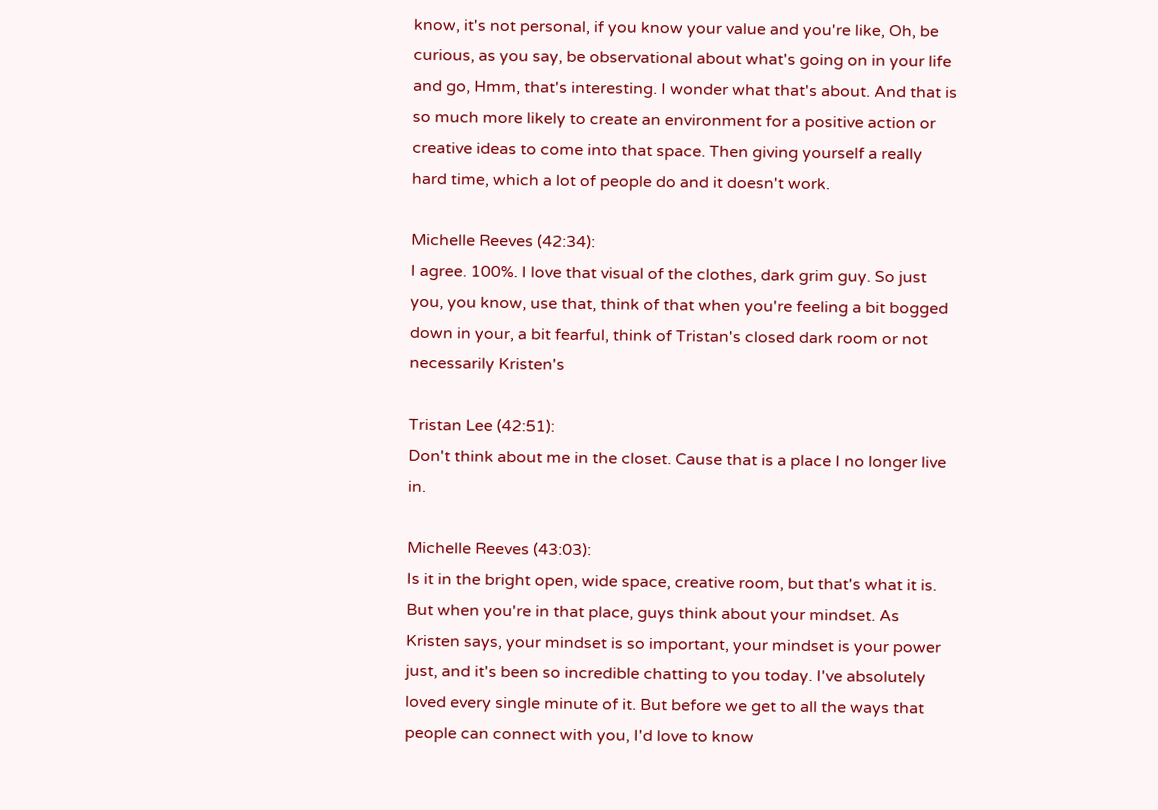know, it's not personal, if you know your value and you're like, Oh, be curious, as you say, be observational about what's going on in your life and go, Hmm, that's interesting. I wonder what that's about. And that is so much more likely to create an environment for a positive action or creative ideas to come into that space. Then giving yourself a really hard time, which a lot of people do and it doesn't work.

Michelle Reeves (42:34):
I agree. 100%. I love that visual of the clothes, dark grim guy. So just you, you know, use that, think of that when you're feeling a bit bogged down in your, a bit fearful, think of Tristan's closed dark room or not necessarily Kristen's

Tristan Lee (42:51):
Don't think about me in the closet. Cause that is a place I no longer live in.

Michelle Reeves (43:03):
Is it in the bright open, wide space, creative room, but that's what it is. But when you're in that place, guys think about your mindset. As Kristen says, your mindset is so important, your mindset is your power just, and it's been so incredible chatting to you today. I've absolutely loved every single minute of it. But before we get to all the ways that people can connect with you, I'd love to know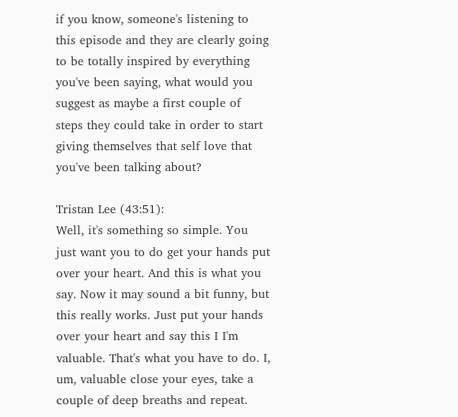if you know, someone's listening to this episode and they are clearly going to be totally inspired by everything you've been saying, what would you suggest as maybe a first couple of steps they could take in order to start giving themselves that self love that you've been talking about?

Tristan Lee (43:51):
Well, it's something so simple. You just want you to do get your hands put over your heart. And this is what you say. Now it may sound a bit funny, but this really works. Just put your hands over your heart and say this I I'm valuable. That's what you have to do. I, um, valuable close your eyes, take a couple of deep breaths and repeat.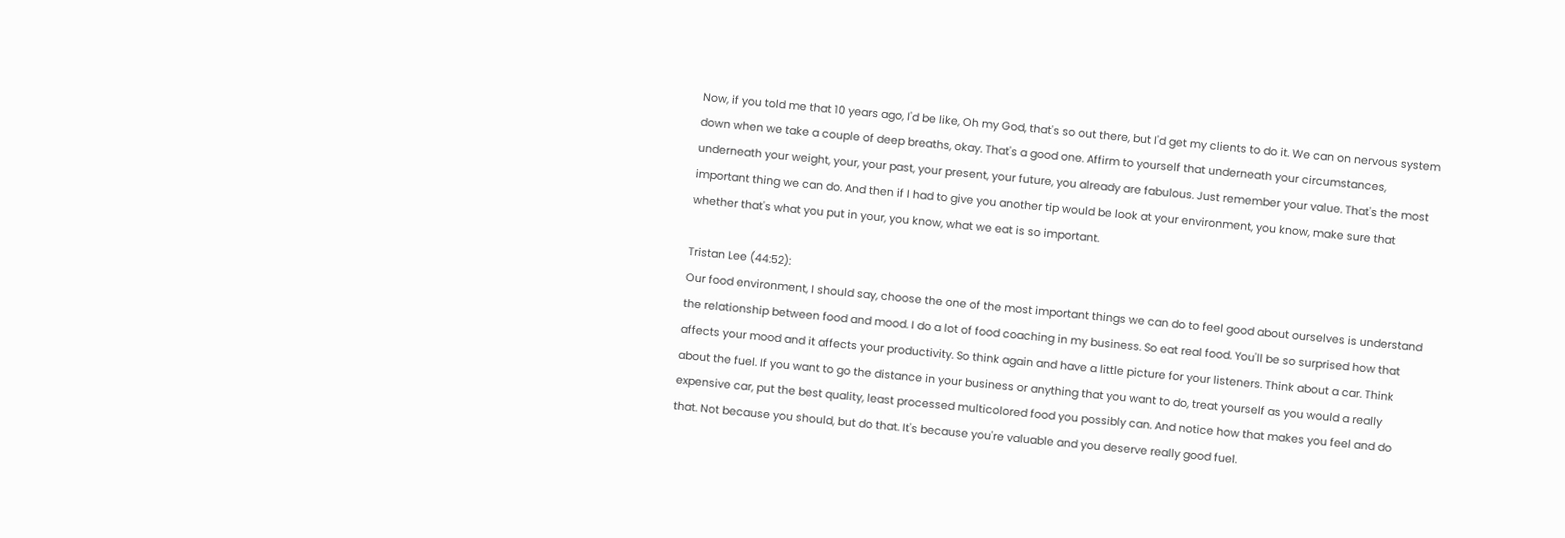Now, if you told me that 10 years ago, I'd be like, Oh my God, that's so out there, but I'd get my clients to do it. We can on nervous system down when we take a couple of deep breaths, okay. That's a good one. Affirm to yourself that underneath your circumstances, underneath your weight, your, your past, your present, your future, you already are fabulous. Just remember your value. That's the most important thing we can do. And then if I had to give you another tip would be look at your environment, you know, make sure that whether that's what you put in your, you know, what we eat is so important.

Tristan Lee (44:52):
Our food environment, I should say, choose the one of the most important things we can do to feel good about ourselves is understand the relationship between food and mood. I do a lot of food coaching in my business. So eat real food. You'll be so surprised how that affects your mood and it affects your productivity. So think again and have a little picture for your listeners. Think about a car. Think about the fuel. If you want to go the distance in your business or anything that you want to do, treat yourself as you would a really expensive car, put the best quality, least processed multicolored food you possibly can. And notice how that makes you feel and do that. Not because you should, but do that. It's because you're valuable and you deserve really good fuel.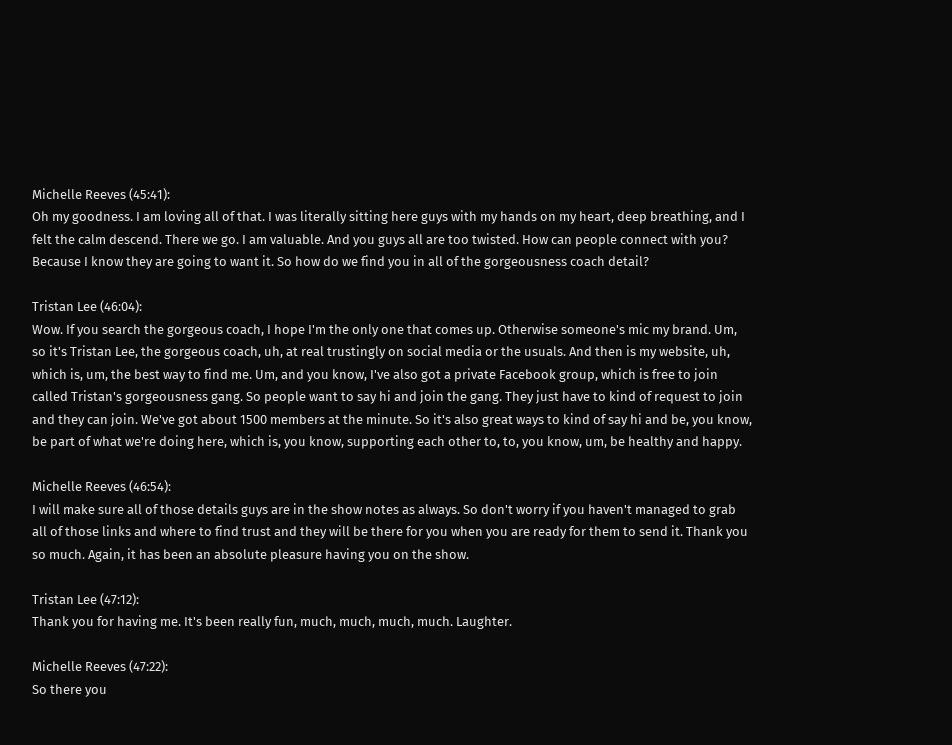Michelle Reeves (45:41):
Oh my goodness. I am loving all of that. I was literally sitting here guys with my hands on my heart, deep breathing, and I felt the calm descend. There we go. I am valuable. And you guys all are too twisted. How can people connect with you? Because I know they are going to want it. So how do we find you in all of the gorgeousness coach detail?

Tristan Lee (46:04):
Wow. If you search the gorgeous coach, I hope I'm the only one that comes up. Otherwise someone's mic my brand. Um, so it's Tristan Lee, the gorgeous coach, uh, at real trustingly on social media or the usuals. And then is my website, uh, which is, um, the best way to find me. Um, and you know, I've also got a private Facebook group, which is free to join called Tristan's gorgeousness gang. So people want to say hi and join the gang. They just have to kind of request to join and they can join. We've got about 1500 members at the minute. So it's also great ways to kind of say hi and be, you know, be part of what we're doing here, which is, you know, supporting each other to, to, you know, um, be healthy and happy.

Michelle Reeves (46:54):
I will make sure all of those details guys are in the show notes as always. So don't worry if you haven't managed to grab all of those links and where to find trust and they will be there for you when you are ready for them to send it. Thank you so much. Again, it has been an absolute pleasure having you on the show.

Tristan Lee (47:12):
Thank you for having me. It's been really fun, much, much, much, much. Laughter.

Michelle Reeves (47:22):
So there you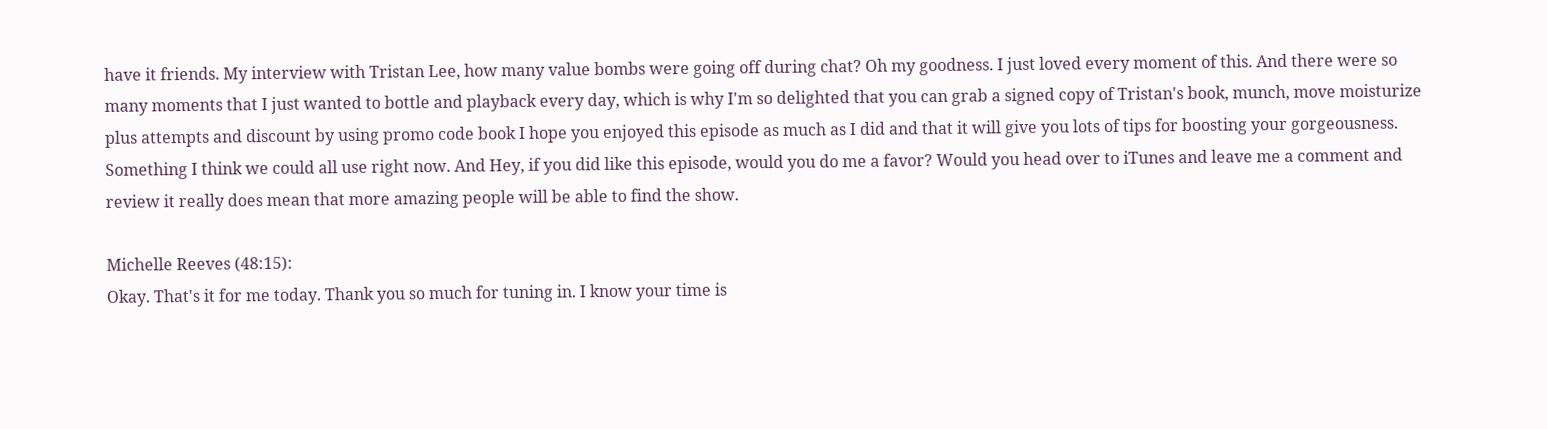have it friends. My interview with Tristan Lee, how many value bombs were going off during chat? Oh my goodness. I just loved every moment of this. And there were so many moments that I just wanted to bottle and playback every day, which is why I'm so delighted that you can grab a signed copy of Tristan's book, munch, move moisturize plus attempts and discount by using promo code book I hope you enjoyed this episode as much as I did and that it will give you lots of tips for boosting your gorgeousness. Something I think we could all use right now. And Hey, if you did like this episode, would you do me a favor? Would you head over to iTunes and leave me a comment and review it really does mean that more amazing people will be able to find the show.

Michelle Reeves (48:15):
Okay. That's it for me today. Thank you so much for tuning in. I know your time is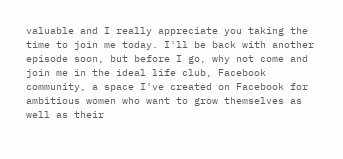valuable and I really appreciate you taking the time to join me today. I'll be back with another episode soon, but before I go, why not come and join me in the ideal life club, Facebook community, a space I've created on Facebook for ambitious women who want to grow themselves as well as their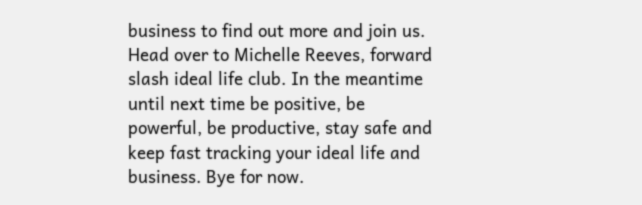business to find out more and join us. Head over to Michelle Reeves, forward slash ideal life club. In the meantime until next time be positive, be powerful, be productive, stay safe and keep fast tracking your ideal life and business. Bye for now.